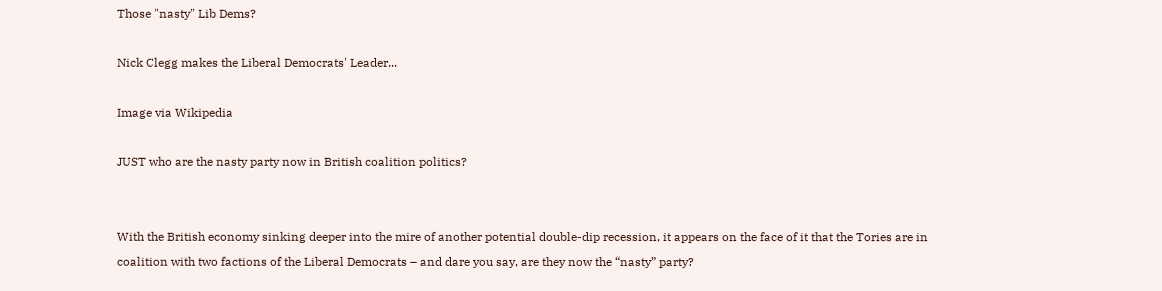Those "nasty" Lib Dems?

Nick Clegg makes the Liberal Democrats' Leader...

Image via Wikipedia

JUST who are the nasty party now in British coalition politics?


With the British economy sinking deeper into the mire of another potential double-dip recession, it appears on the face of it that the Tories are in coalition with two factions of the Liberal Democrats – and dare you say, are they now the “nasty” party?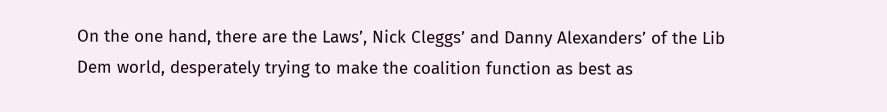On the one hand, there are the Laws’, Nick Cleggs’ and Danny Alexanders’ of the Lib Dem world, desperately trying to make the coalition function as best as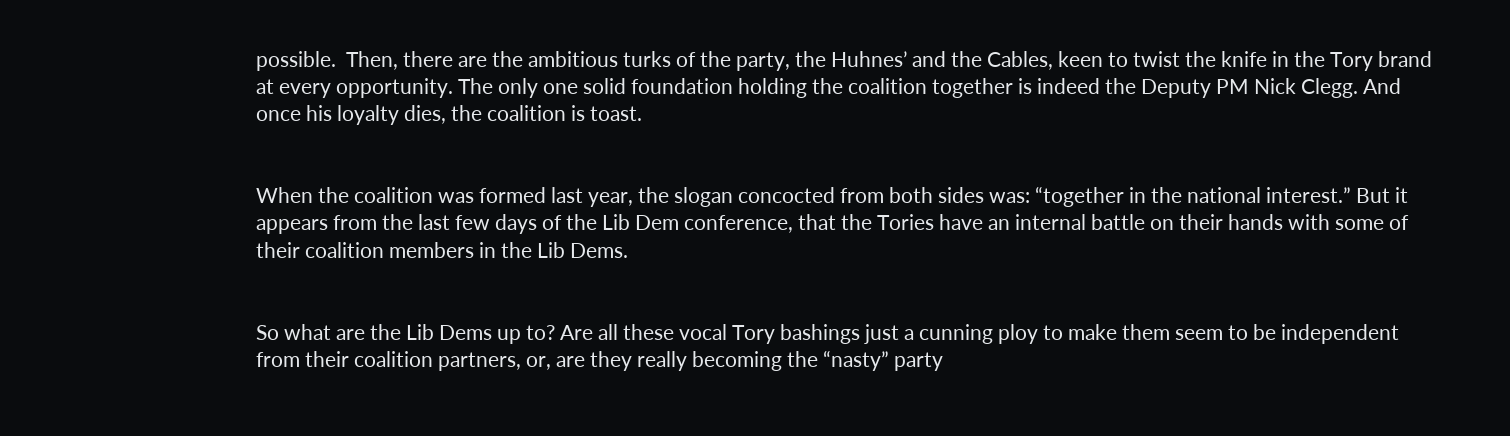possible.  Then, there are the ambitious turks of the party, the Huhnes’ and the Cables, keen to twist the knife in the Tory brand at every opportunity. The only one solid foundation holding the coalition together is indeed the Deputy PM Nick Clegg. And once his loyalty dies, the coalition is toast.


When the coalition was formed last year, the slogan concocted from both sides was: “together in the national interest.” But it appears from the last few days of the Lib Dem conference, that the Tories have an internal battle on their hands with some of their coalition members in the Lib Dems.


So what are the Lib Dems up to? Are all these vocal Tory bashings just a cunning ploy to make them seem to be independent from their coalition partners, or, are they really becoming the “nasty” party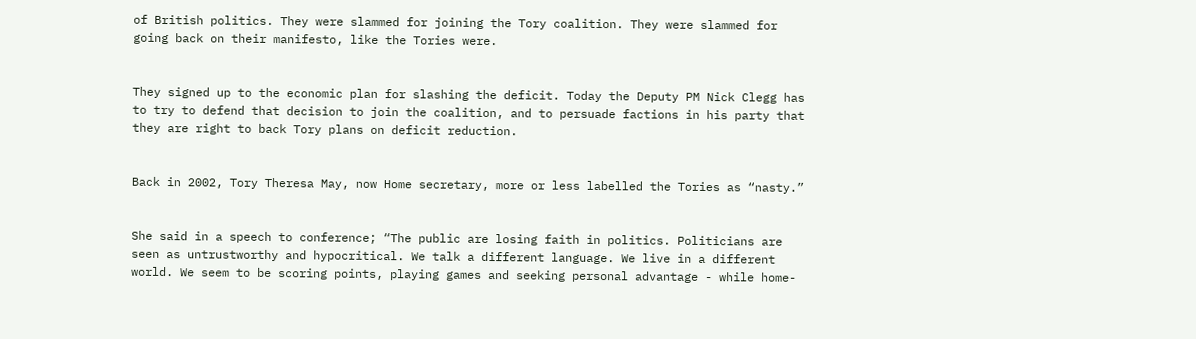of British politics. They were slammed for joining the Tory coalition. They were slammed for going back on their manifesto, like the Tories were.


They signed up to the economic plan for slashing the deficit. Today the Deputy PM Nick Clegg has to try to defend that decision to join the coalition, and to persuade factions in his party that they are right to back Tory plans on deficit reduction.


Back in 2002, Tory Theresa May, now Home secretary, more or less labelled the Tories as “nasty.”


She said in a speech to conference; “The public are losing faith in politics. Politicians are seen as untrustworthy and hypocritical. We talk a different language. We live in a different world. We seem to be scoring points, playing games and seeking personal advantage - while home-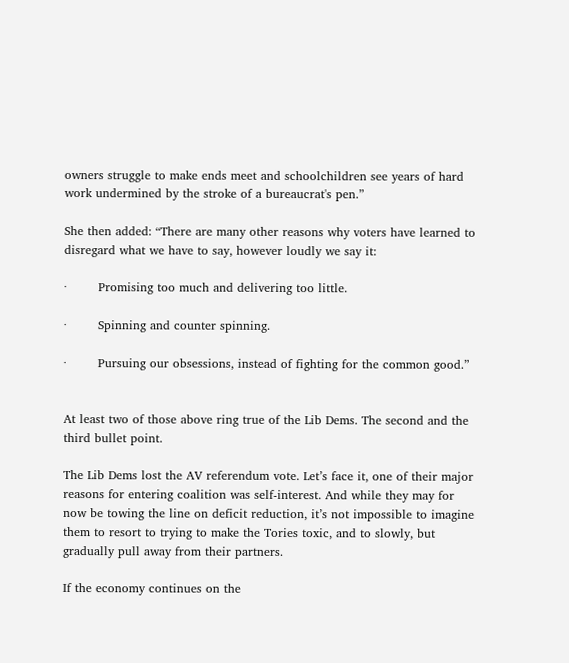owners struggle to make ends meet and schoolchildren see years of hard work undermined by the stroke of a bureaucrat's pen.”

She then added: “There are many other reasons why voters have learned to disregard what we have to say, however loudly we say it:

·        Promising too much and delivering too little.

·        Spinning and counter spinning.

·        Pursuing our obsessions, instead of fighting for the common good.”


At least two of those above ring true of the Lib Dems. The second and the third bullet point.

The Lib Dems lost the AV referendum vote. Let’s face it, one of their major reasons for entering coalition was self-interest. And while they may for now be towing the line on deficit reduction, it’s not impossible to imagine them to resort to trying to make the Tories toxic, and to slowly, but gradually pull away from their partners.

If the economy continues on the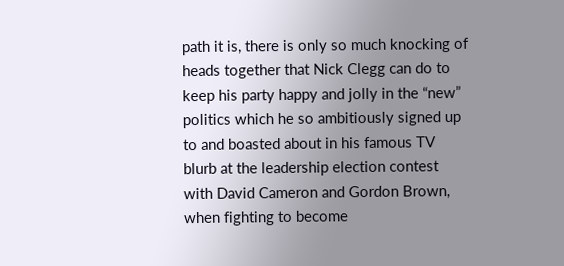path it is, there is only so much knocking of heads together that Nick Clegg can do to keep his party happy and jolly in the “new” politics which he so ambitiously signed up to and boasted about in his famous TV blurb at the leadership election contest with David Cameron and Gordon Brown, when fighting to become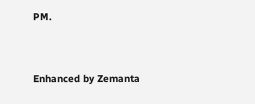PM.


Enhanced by Zemanta